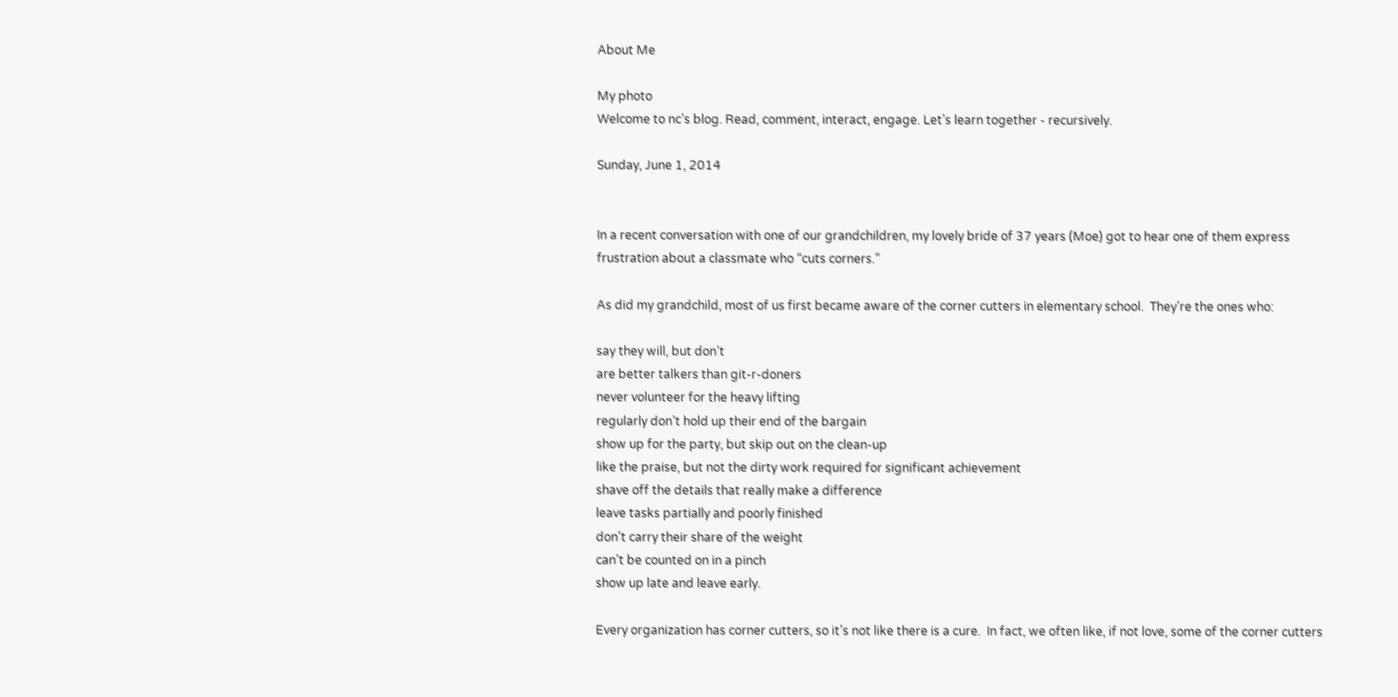About Me

My photo
Welcome to nc’s blog. Read, comment, interact, engage. Let’s learn together - recursively.

Sunday, June 1, 2014


In a recent conversation with one of our grandchildren, my lovely bride of 37 years (Moe) got to hear one of them express frustration about a classmate who “cuts corners.”

As did my grandchild, most of us first became aware of the corner cutters in elementary school.  They’re the ones who:

say they will, but don’t
are better talkers than git-r-doners
never volunteer for the heavy lifting
regularly don’t hold up their end of the bargain
show up for the party, but skip out on the clean-up
like the praise, but not the dirty work required for significant achievement
shave off the details that really make a difference
leave tasks partially and poorly finished
don’t carry their share of the weight
can’t be counted on in a pinch
show up late and leave early.

Every organization has corner cutters, so it’s not like there is a cure.  In fact, we often like, if not love, some of the corner cutters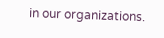in our organizations.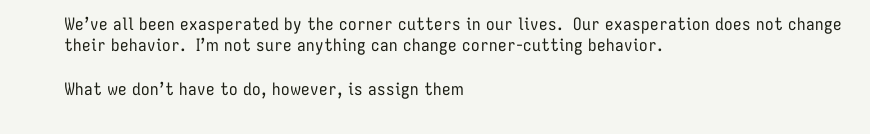We’ve all been exasperated by the corner cutters in our lives.  Our exasperation does not change their behavior.  I’m not sure anything can change corner-cutting behavior.

What we don’t have to do, however, is assign them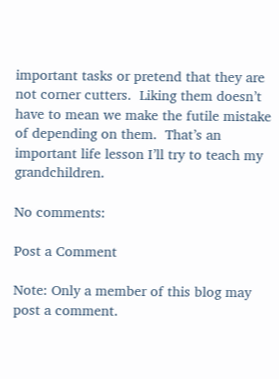important tasks or pretend that they are not corner cutters.  Liking them doesn’t have to mean we make the futile mistake of depending on them.  That’s an important life lesson I’ll try to teach my grandchildren.

No comments:

Post a Comment

Note: Only a member of this blog may post a comment.